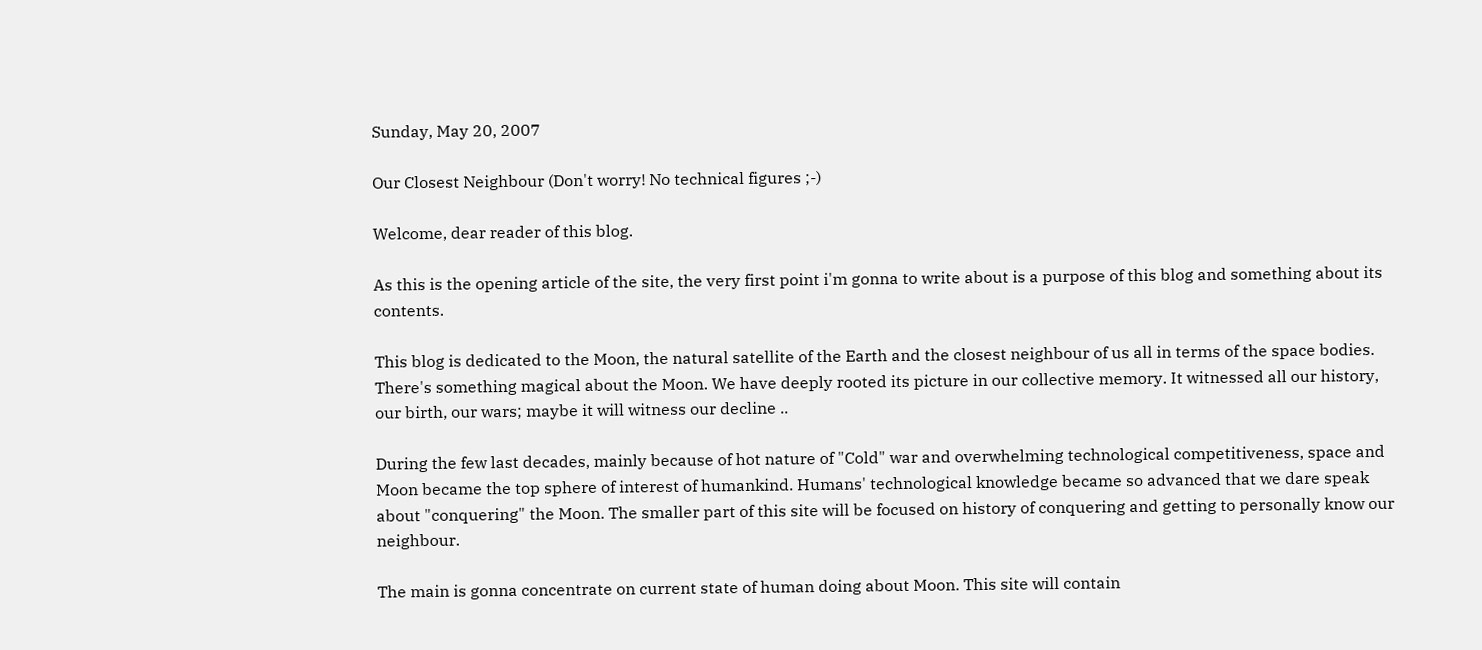Sunday, May 20, 2007

Our Closest Neighbour (Don't worry! No technical figures ;-)

Welcome, dear reader of this blog.

As this is the opening article of the site, the very first point i'm gonna to write about is a purpose of this blog and something about its contents.

This blog is dedicated to the Moon, the natural satellite of the Earth and the closest neighbour of us all in terms of the space bodies. There's something magical about the Moon. We have deeply rooted its picture in our collective memory. It witnessed all our history, our birth, our wars; maybe it will witness our decline ..

During the few last decades, mainly because of hot nature of "Cold" war and overwhelming technological competitiveness, space and Moon became the top sphere of interest of humankind. Humans' technological knowledge became so advanced that we dare speak about "conquering" the Moon. The smaller part of this site will be focused on history of conquering and getting to personally know our neighbour.

The main is gonna concentrate on current state of human doing about Moon. This site will contain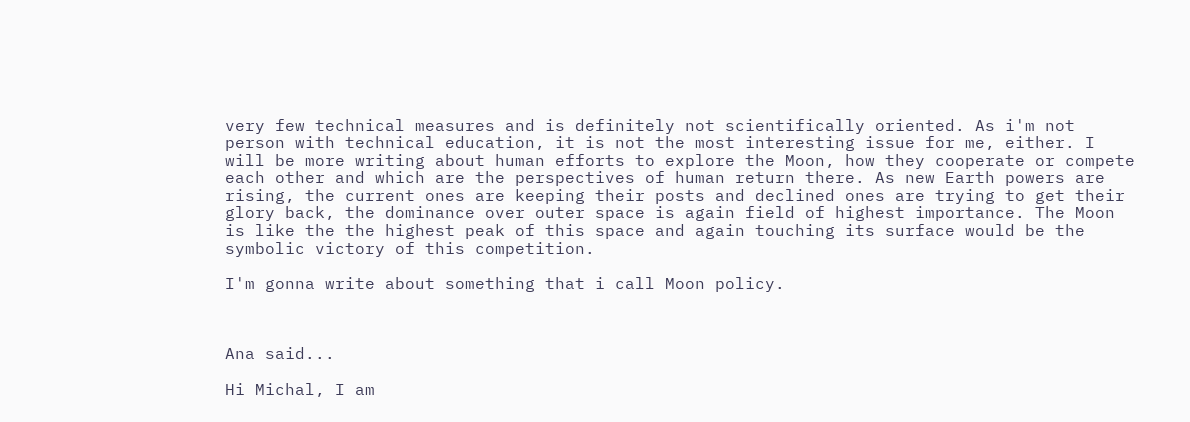very few technical measures and is definitely not scientifically oriented. As i'm not person with technical education, it is not the most interesting issue for me, either. I will be more writing about human efforts to explore the Moon, how they cooperate or compete each other and which are the perspectives of human return there. As new Earth powers are rising, the current ones are keeping their posts and declined ones are trying to get their glory back, the dominance over outer space is again field of highest importance. The Moon is like the the highest peak of this space and again touching its surface would be the symbolic victory of this competition.

I'm gonna write about something that i call Moon policy.



Ana said...

Hi Michal, I am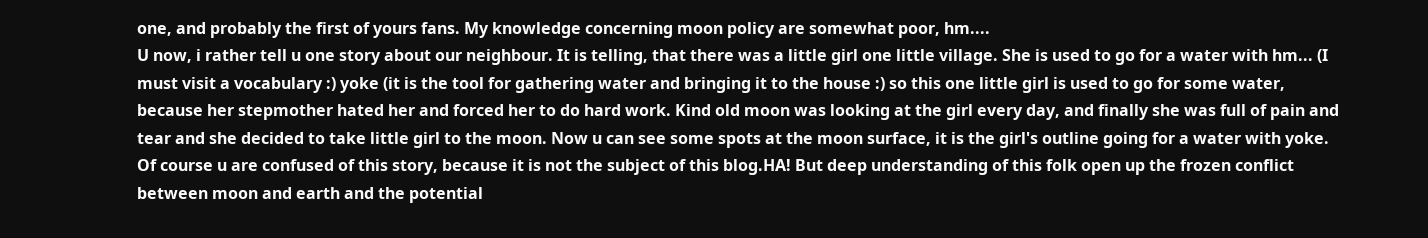one, and probably the first of yours fans. My knowledge concerning moon policy are somewhat poor, hm....
U now, i rather tell u one story about our neighbour. It is telling, that there was a little girl one little village. She is used to go for a water with hm... (I must visit a vocabulary :) yoke (it is the tool for gathering water and bringing it to the house :) so this one little girl is used to go for some water, because her stepmother hated her and forced her to do hard work. Kind old moon was looking at the girl every day, and finally she was full of pain and tear and she decided to take little girl to the moon. Now u can see some spots at the moon surface, it is the girl's outline going for a water with yoke.
Of course u are confused of this story, because it is not the subject of this blog.HA! But deep understanding of this folk open up the frozen conflict between moon and earth and the potential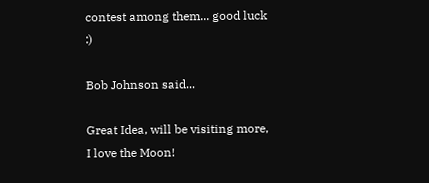contest among them... good luck :)

Bob Johnson said...

Great Idea, will be visiting more, I love the Moon!